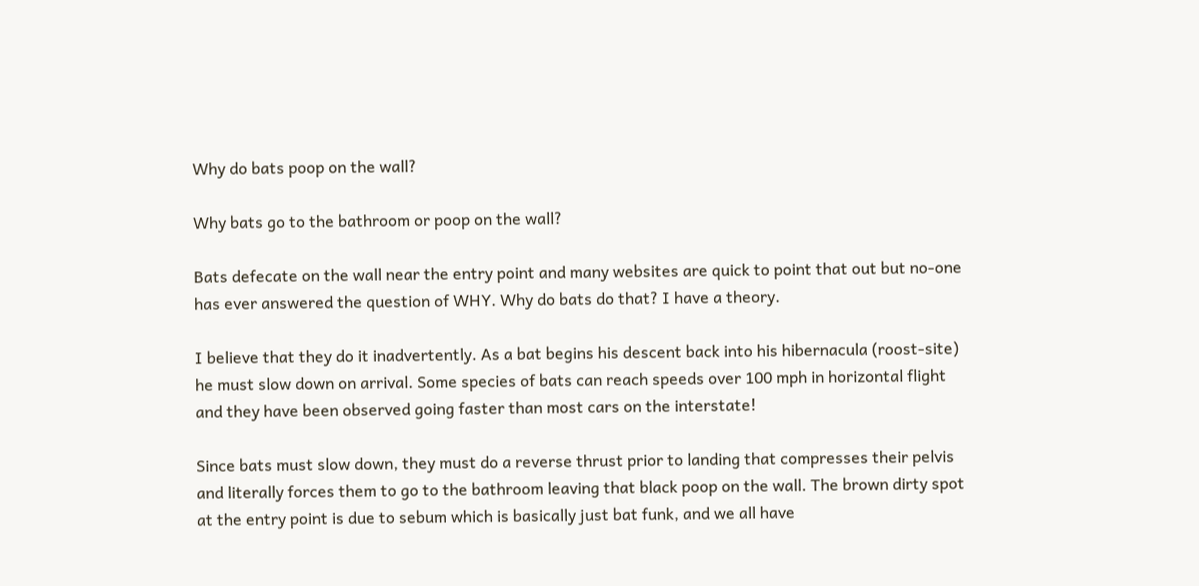Why do bats poop on the wall?

Why bats go to the bathroom or poop on the wall?

Bats defecate on the wall near the entry point and many websites are quick to point that out but no-one has ever answered the question of WHY. Why do bats do that? I have a theory.

I believe that they do it inadvertently. As a bat begins his descent back into his hibernacula (roost-site) he must slow down on arrival. Some species of bats can reach speeds over 100 mph in horizontal flight and they have been observed going faster than most cars on the interstate!

Since bats must slow down, they must do a reverse thrust prior to landing that compresses their pelvis and literally forces them to go to the bathroom leaving that black poop on the wall. The brown dirty spot at the entry point is due to sebum which is basically just bat funk, and we all have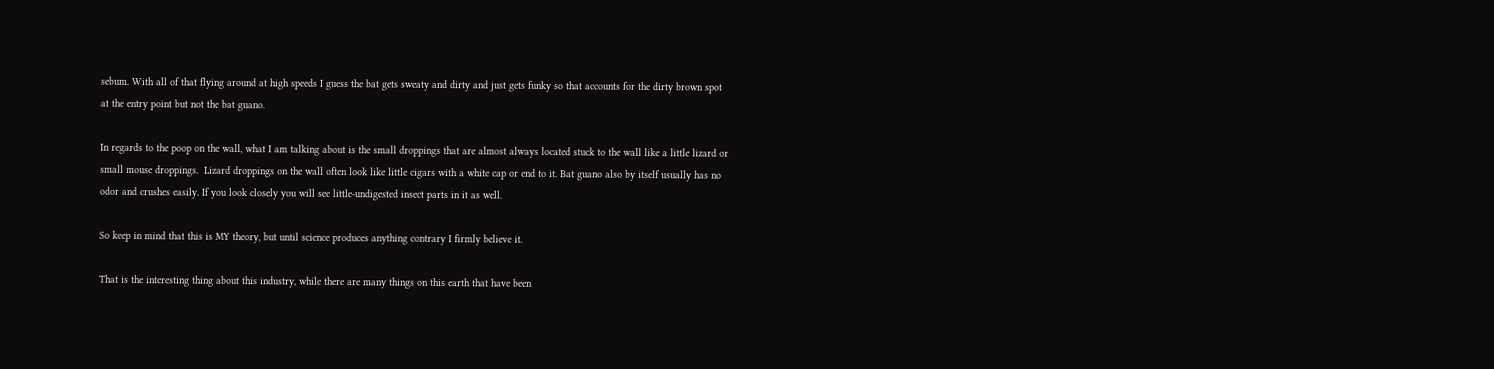sebum. With all of that flying around at high speeds I guess the bat gets sweaty and dirty and just gets funky so that accounts for the dirty brown spot at the entry point but not the bat guano.

In regards to the poop on the wall, what I am talking about is the small droppings that are almost always located stuck to the wall like a little lizard or small mouse droppings.  Lizard droppings on the wall often look like little cigars with a white cap or end to it. Bat guano also by itself usually has no odor and crushes easily. If you look closely you will see little-undigested insect parts in it as well.

So keep in mind that this is MY theory, but until science produces anything contrary I firmly believe it.

That is the interesting thing about this industry, while there are many things on this earth that have been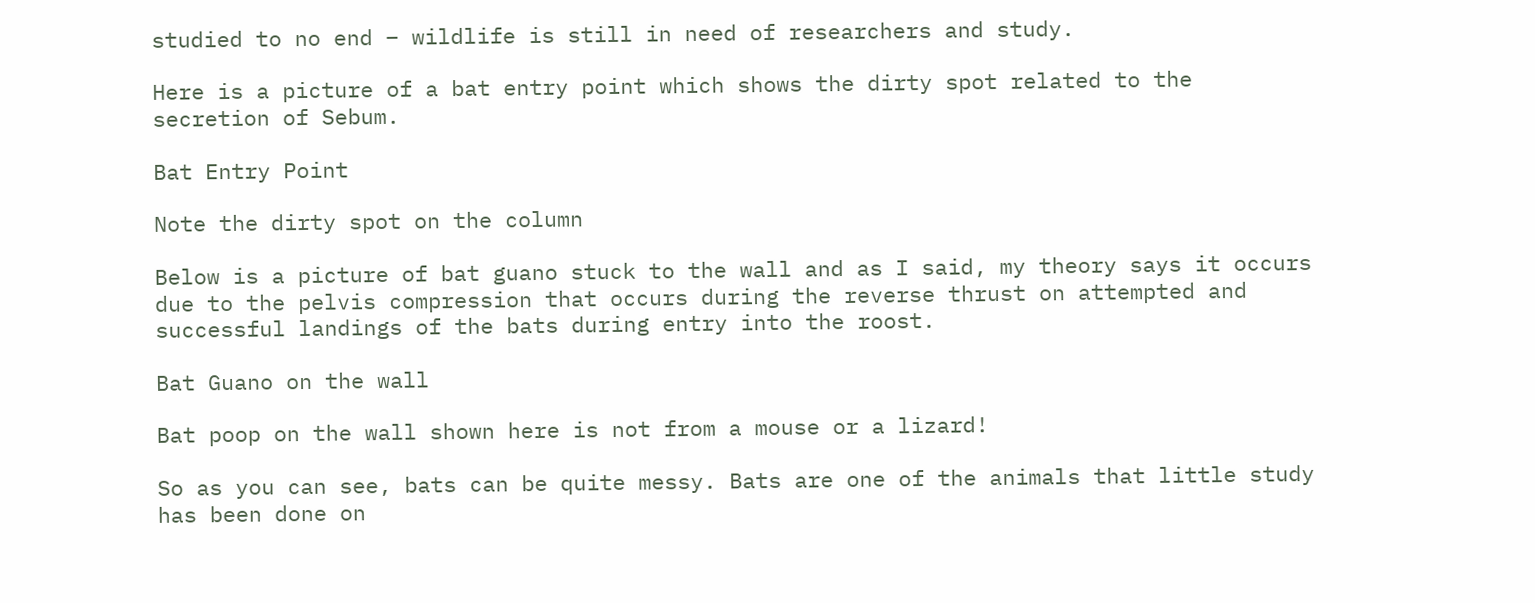studied to no end – wildlife is still in need of researchers and study.

Here is a picture of a bat entry point which shows the dirty spot related to the secretion of Sebum.

Bat Entry Point

Note the dirty spot on the column

Below is a picture of bat guano stuck to the wall and as I said, my theory says it occurs due to the pelvis compression that occurs during the reverse thrust on attempted and successful landings of the bats during entry into the roost.

Bat Guano on the wall

Bat poop on the wall shown here is not from a mouse or a lizard!

So as you can see, bats can be quite messy. Bats are one of the animals that little study has been done on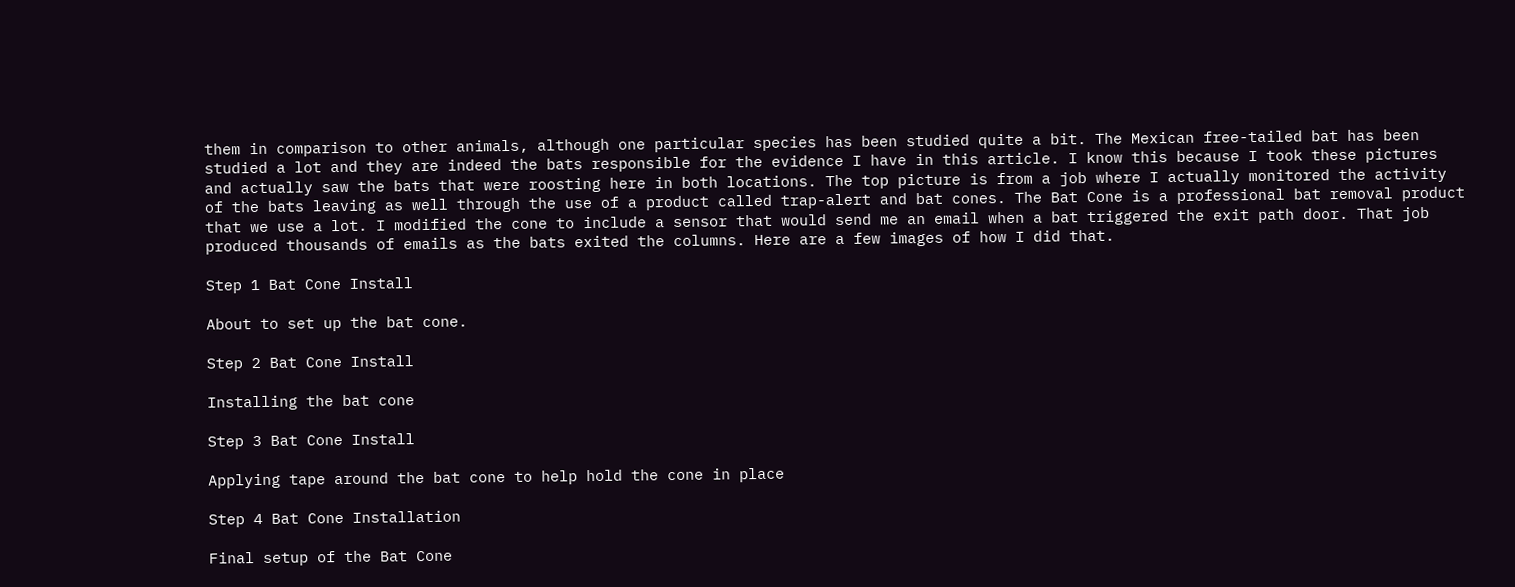them in comparison to other animals, although one particular species has been studied quite a bit. The Mexican free-tailed bat has been studied a lot and they are indeed the bats responsible for the evidence I have in this article. I know this because I took these pictures and actually saw the bats that were roosting here in both locations. The top picture is from a job where I actually monitored the activity of the bats leaving as well through the use of a product called trap-alert and bat cones. The Bat Cone is a professional bat removal product that we use a lot. I modified the cone to include a sensor that would send me an email when a bat triggered the exit path door. That job produced thousands of emails as the bats exited the columns. Here are a few images of how I did that.

Step 1 Bat Cone Install

About to set up the bat cone.

Step 2 Bat Cone Install

Installing the bat cone

Step 3 Bat Cone Install

Applying tape around the bat cone to help hold the cone in place

Step 4 Bat Cone Installation

Final setup of the Bat Cone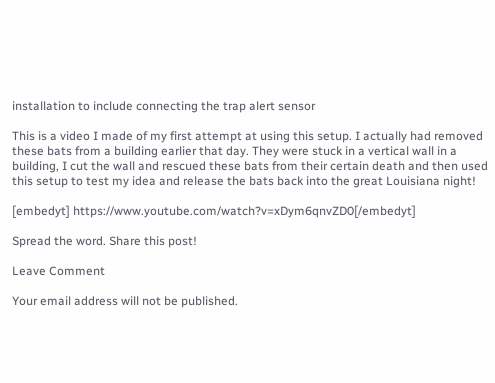installation to include connecting the trap alert sensor

This is a video I made of my first attempt at using this setup. I actually had removed these bats from a building earlier that day. They were stuck in a vertical wall in a building, I cut the wall and rescued these bats from their certain death and then used this setup to test my idea and release the bats back into the great Louisiana night!

[embedyt] https://www.youtube.com/watch?v=xDym6qnvZD0[/embedyt]

Spread the word. Share this post!

Leave Comment

Your email address will not be published.